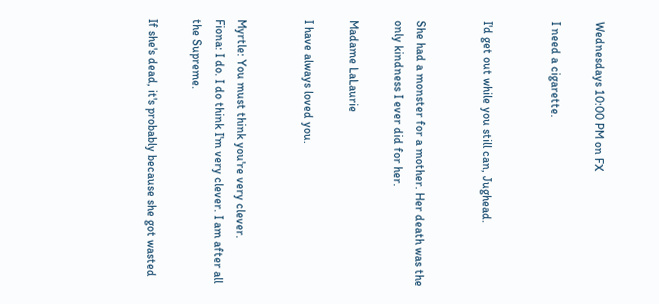Wednesdays 10:00 PM on FX

I need a cigarette.


I'd get out while you still can, Jughead.


She had a monster for a mother. Her death was the only kindness I ever did for her.

Madame LaLaurie

I have always loved you.


Myrtle: You must think you're very clever.
Fiona: I do. I do think I'm very clever. I am after all the Supreme.

If she's dead, it's probably because she got wasted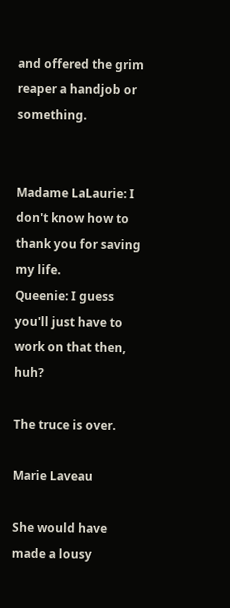and offered the grim reaper a handjob or something.


Madame LaLaurie: I don't know how to thank you for saving my life.
Queenie: I guess you'll just have to work on that then, huh?

The truce is over.

Marie Laveau

She would have made a lousy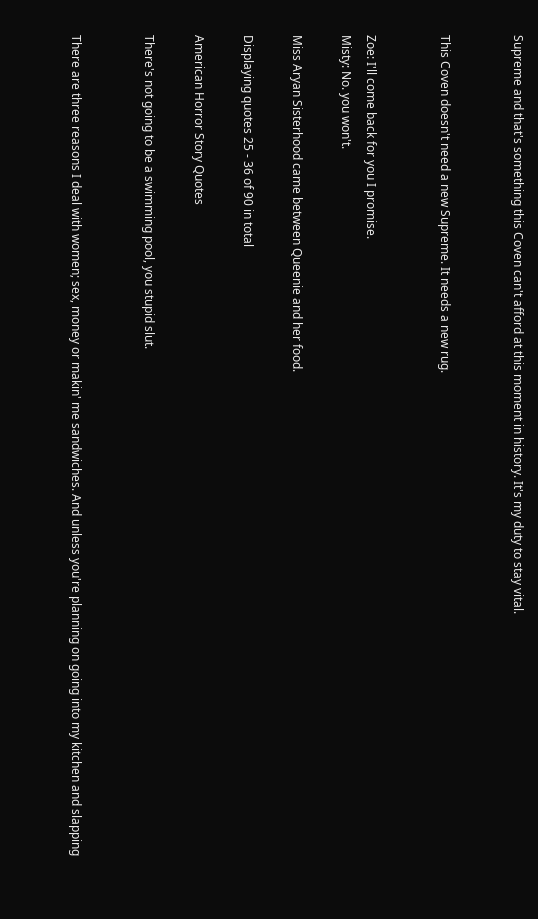Supreme and that's something this Coven can't afford at this moment in history. It's my duty to stay vital.


This Coven doesn't need a new Supreme. It needs a new rug.


Zoe: I'll come back for you I promise.
Misty: No. you won't.

Miss Aryan Sisterhood came between Queenie and her food.

Displaying quotes 25 - 36 of 90 in total

American Horror Story Quotes

There's not going to be a swimming pool, you stupid slut.


There are three reasons I deal with women; sex, money or makin' me sandwiches. And unless you're planning on going into my kitchen and slapping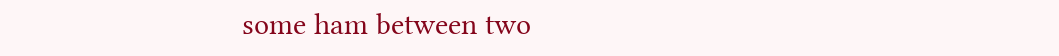some ham between two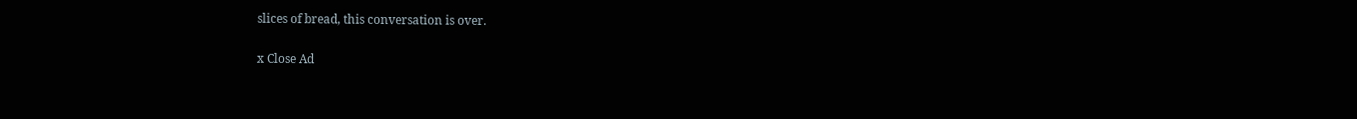slices of bread, this conversation is over.

x Close Ad